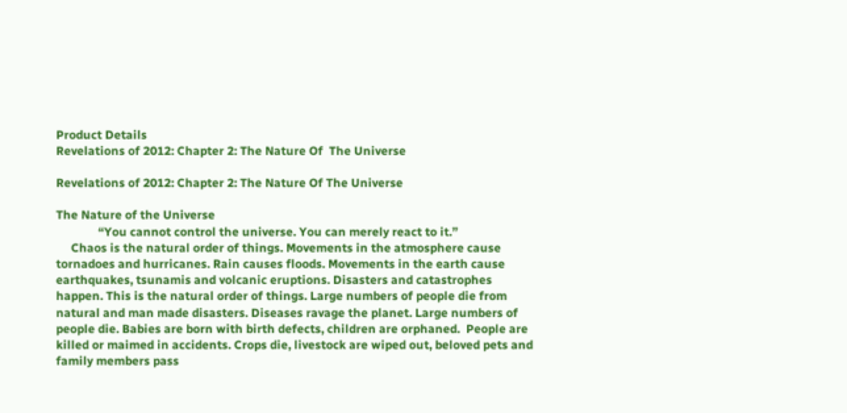Product Details
Revelations of 2012: Chapter 2: The Nature Of  The Universe

Revelations of 2012: Chapter 2: The Nature Of The Universe

The Nature of the Universe
              “You cannot control the universe. You can merely react to it.”
     Chaos is the natural order of things. Movements in the atmosphere cause tornadoes and hurricanes. Rain causes floods. Movements in the earth cause earthquakes, tsunamis and volcanic eruptions. Disasters and catastrophes happen. This is the natural order of things. Large numbers of people die from natural and man made disasters. Diseases ravage the planet. Large numbers of people die. Babies are born with birth defects, children are orphaned.  People are killed or maimed in accidents. Crops die, livestock are wiped out, beloved pets and family members pass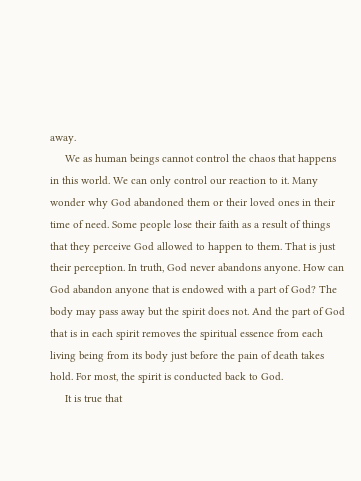away.
     We as human beings cannot control the chaos that happens in this world. We can only control our reaction to it. Many wonder why God abandoned them or their loved ones in their time of need. Some people lose their faith as a result of things that they perceive God allowed to happen to them. That is just their perception. In truth, God never abandons anyone. How can God abandon anyone that is endowed with a part of God? The body may pass away but the spirit does not. And the part of God that is in each spirit removes the spiritual essence from each living being from its body just before the pain of death takes hold. For most, the spirit is conducted back to God.
     It is true that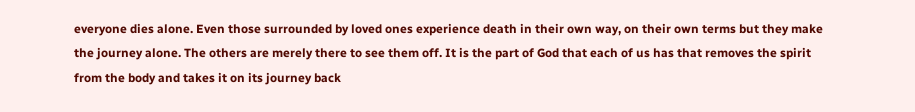everyone dies alone. Even those surrounded by loved ones experience death in their own way, on their own terms but they make the journey alone. The others are merely there to see them off. It is the part of God that each of us has that removes the spirit from the body and takes it on its journey back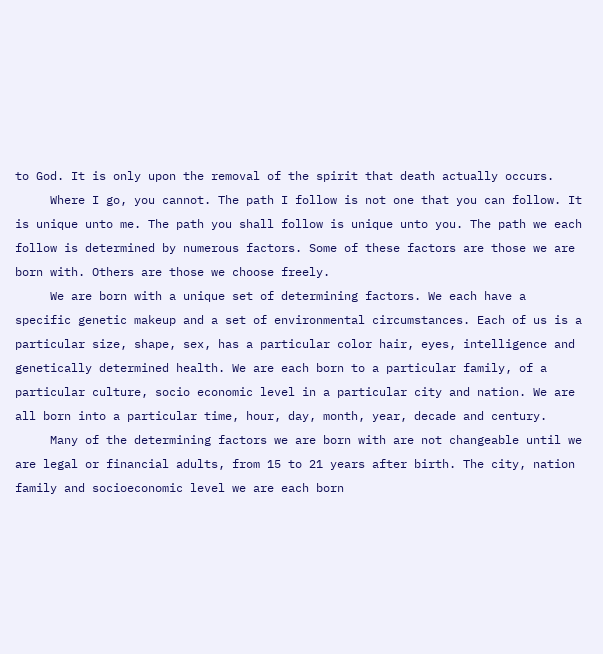to God. It is only upon the removal of the spirit that death actually occurs.
     Where I go, you cannot. The path I follow is not one that you can follow. It is unique unto me. The path you shall follow is unique unto you. The path we each follow is determined by numerous factors. Some of these factors are those we are born with. Others are those we choose freely.
     We are born with a unique set of determining factors. We each have a specific genetic makeup and a set of environmental circumstances. Each of us is a particular size, shape, sex, has a particular color hair, eyes, intelligence and genetically determined health. We are each born to a particular family, of a particular culture, socio economic level in a particular city and nation. We are all born into a particular time, hour, day, month, year, decade and century.
     Many of the determining factors we are born with are not changeable until we are legal or financial adults, from 15 to 21 years after birth. The city, nation family and socioeconomic level we are each born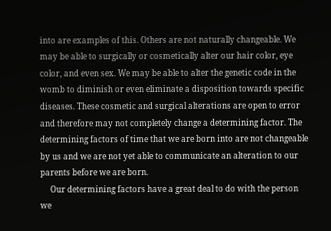into are examples of this. Others are not naturally changeable. We may be able to surgically or cosmetically alter our hair color, eye color, and even sex. We may be able to alter the genetic code in the womb to diminish or even eliminate a disposition towards specific diseases. These cosmetic and surgical alterations are open to error and therefore may not completely change a determining factor. The determining factors of time that we are born into are not changeable by us and we are not yet able to communicate an alteration to our parents before we are born.
     Our determining factors have a great deal to do with the person we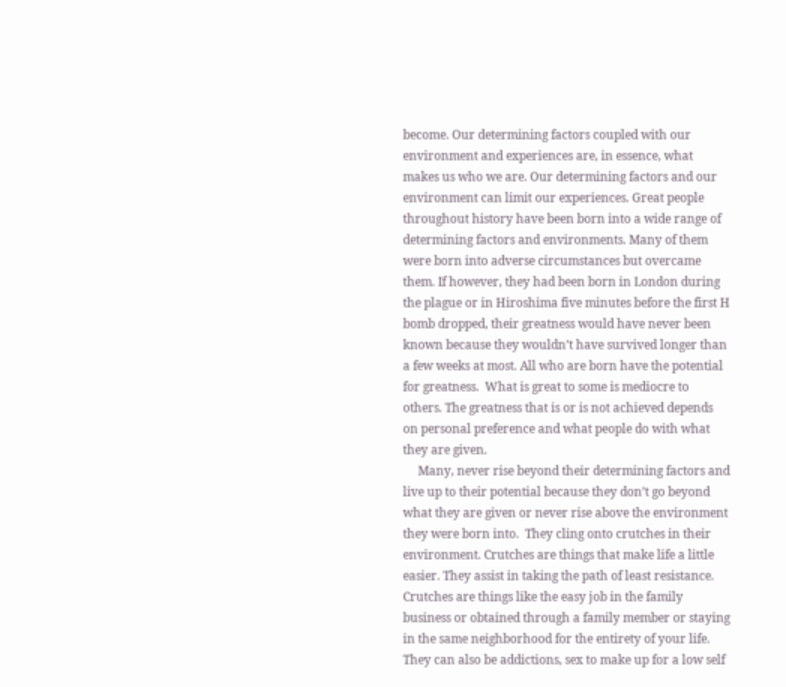become. Our determining factors coupled with our environment and experiences are, in essence, what makes us who we are. Our determining factors and our environment can limit our experiences. Great people throughout history have been born into a wide range of determining factors and environments. Many of them were born into adverse circumstances but overcame them. If however, they had been born in London during the plague or in Hiroshima five minutes before the first H bomb dropped, their greatness would have never been known because they wouldn’t have survived longer than a few weeks at most. All who are born have the potential for greatness.  What is great to some is mediocre to others. The greatness that is or is not achieved depends on personal preference and what people do with what they are given.
     Many, never rise beyond their determining factors and live up to their potential because they don’t go beyond what they are given or never rise above the environment they were born into.  They cling onto crutches in their environment. Crutches are things that make life a little easier. They assist in taking the path of least resistance. Crutches are things like the easy job in the family business or obtained through a family member or staying in the same neighborhood for the entirety of your life. They can also be addictions, sex to make up for a low self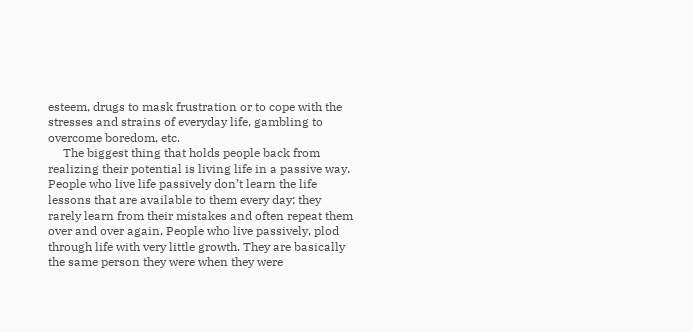esteem, drugs to mask frustration or to cope with the stresses and strains of everyday life, gambling to overcome boredom, etc.
     The biggest thing that holds people back from realizing their potential is living life in a passive way. People who live life passively don’t learn the life lessons that are available to them every day; they rarely learn from their mistakes and often repeat them over and over again. People who live passively, plod through life with very little growth. They are basically the same person they were when they were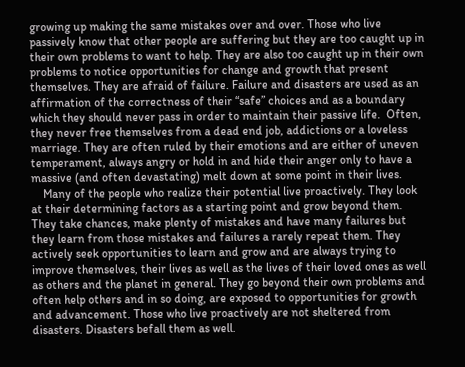growing up making the same mistakes over and over. Those who live passively know that other people are suffering but they are too caught up in their own problems to want to help. They are also too caught up in their own problems to notice opportunities for change and growth that present themselves. They are afraid of failure. Failure and disasters are used as an affirmation of the correctness of their “safe” choices and as a boundary which they should never pass in order to maintain their passive life.  Often, they never free themselves from a dead end job, addictions or a loveless marriage. They are often ruled by their emotions and are either of uneven temperament, always angry or hold in and hide their anger only to have a massive (and often devastating) melt down at some point in their lives.
    Many of the people who realize their potential live proactively. They look at their determining factors as a starting point and grow beyond them. They take chances, make plenty of mistakes and have many failures but they learn from those mistakes and failures a rarely repeat them. They actively seek opportunities to learn and grow and are always trying to improve themselves, their lives as well as the lives of their loved ones as well as others and the planet in general. They go beyond their own problems and often help others and in so doing, are exposed to opportunities for growth and advancement. Those who live proactively are not sheltered from disasters. Disasters befall them as well.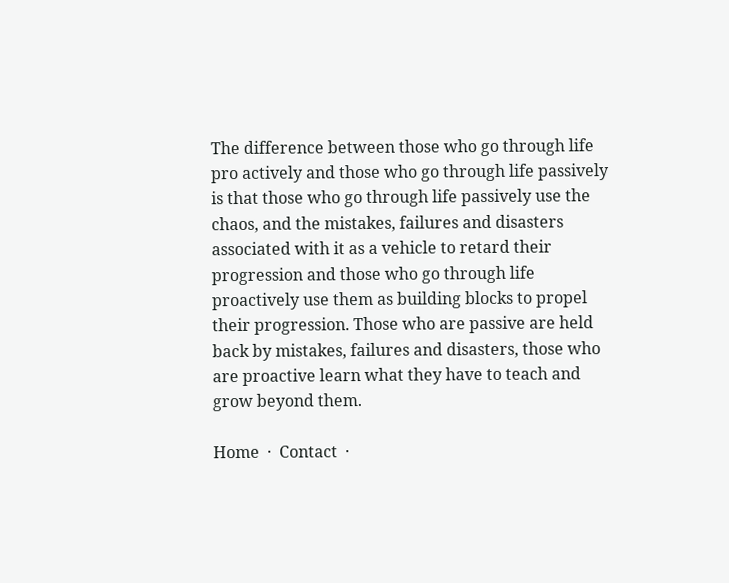The difference between those who go through life pro actively and those who go through life passively is that those who go through life passively use the chaos, and the mistakes, failures and disasters associated with it as a vehicle to retard their progression and those who go through life proactively use them as building blocks to propel their progression. Those who are passive are held back by mistakes, failures and disasters, those who are proactive learn what they have to teach and grow beyond them.

Home  ·  Contact  ·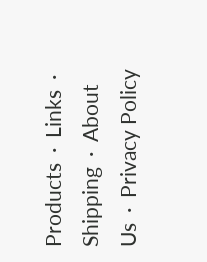Products  ·  Links  ·  Shipping  ·  About Us  ·  Privacy Policy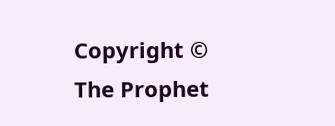Copyright © The Prophet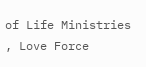of Life Ministries , Love Force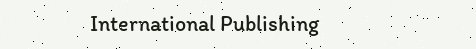International Publishing